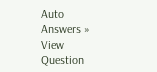Auto Answers » View Question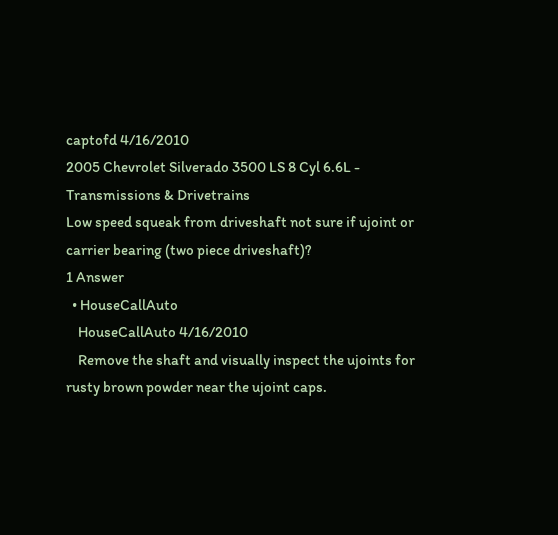captofd 4/16/2010
2005 Chevrolet Silverado 3500 LS 8 Cyl 6.6L - Transmissions & Drivetrains
Low speed squeak from driveshaft not sure if ujoint or carrier bearing (two piece driveshaft)?
1 Answer
  • HouseCallAuto
    HouseCallAuto 4/16/2010
    Remove the shaft and visually inspect the ujoints for rusty brown powder near the ujoint caps.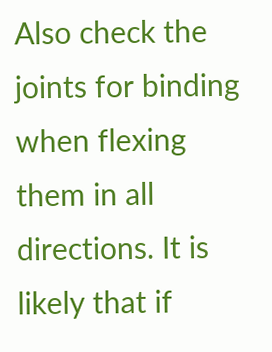Also check the joints for binding when flexing them in all directions. It is likely that if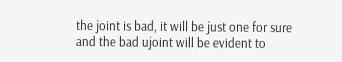the joint is bad, it will be just one for sure and the bad ujoint will be evident to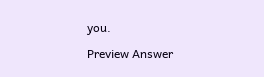you.

Preview Answer